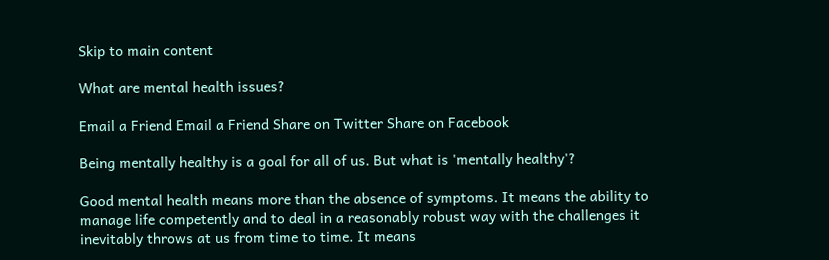Skip to main content

What are mental health issues?

Email a Friend Email a Friend Share on Twitter Share on Facebook

Being mentally healthy is a goal for all of us. But what is 'mentally healthy'?

Good mental health means more than the absence of symptoms. It means the ability to manage life competently and to deal in a reasonably robust way with the challenges it inevitably throws at us from time to time. It means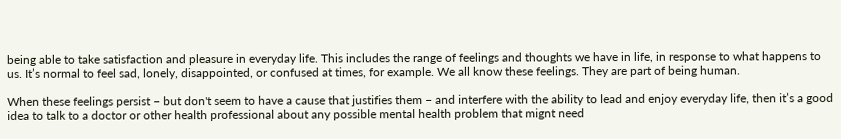being able to take satisfaction and pleasure in everyday life. This includes the range of feelings and thoughts we have in life, in response to what happens to us. It’s normal to feel sad, lonely, disappointed, or confused at times, for example. We all know these feelings. They are part of being human.

When these feelings persist − but don't seem to have a cause that justifies them − and interfere with the ability to lead and enjoy everyday life, then it’s a good idea to talk to a doctor or other health professional about any possible mental health problem that mignt need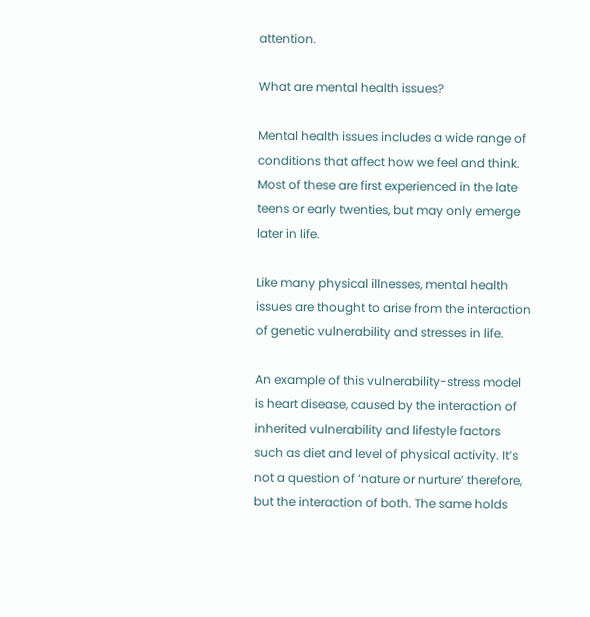attention.

What are mental health issues?

Mental health issues includes a wide range of conditions that affect how we feel and think. Most of these are first experienced in the late teens or early twenties, but may only emerge later in life.

Like many physical illnesses, mental health issues are thought to arise from the interaction of genetic vulnerability and stresses in life.

An example of this vulnerability-stress model is heart disease, caused by the interaction of inherited vulnerability and lifestyle factors such as diet and level of physical activity. It’s not a question of ‘nature or nurture’ therefore, but the interaction of both. The same holds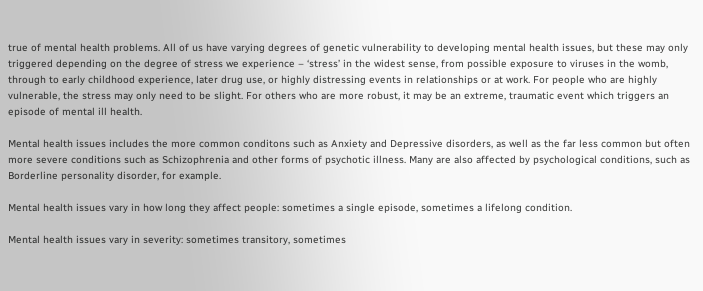true of mental health problems. All of us have varying degrees of genetic vulnerability to developing mental health issues, but these may only triggered depending on the degree of stress we experience – ‘stress’ in the widest sense, from possible exposure to viruses in the womb, through to early childhood experience, later drug use, or highly distressing events in relationships or at work. For people who are highly vulnerable, the stress may only need to be slight. For others who are more robust, it may be an extreme, traumatic event which triggers an episode of mental ill health.

Mental health issues includes the more common conditons such as Anxiety and Depressive disorders, as well as the far less common but often more severe conditions such as Schizophrenia and other forms of psychotic illness. Many are also affected by psychological conditions, such as Borderline personality disorder, for example.

Mental health issues vary in how long they affect people: sometimes a single episode, sometimes a lifelong condition.

Mental health issues vary in severity: sometimes transitory, sometimes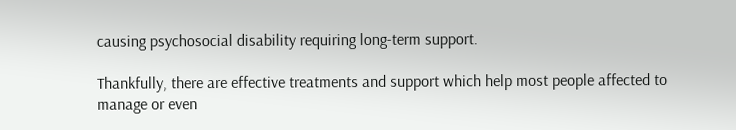causing psychosocial disability requiring long-term support.

Thankfully, there are effective treatments and support which help most people affected to manage or even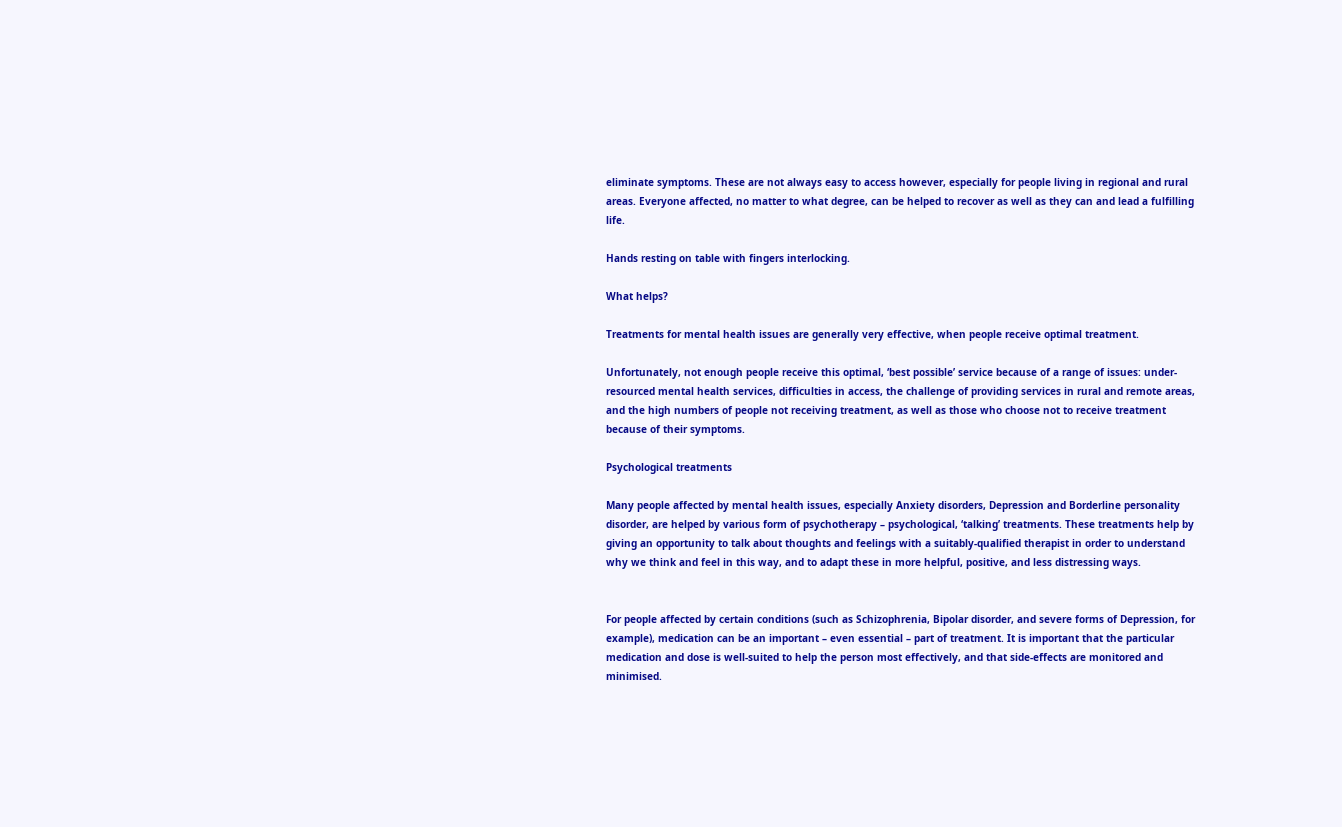eliminate symptoms. These are not always easy to access however, especially for people living in regional and rural areas. Everyone affected, no matter to what degree, can be helped to recover as well as they can and lead a fulfilling life.

Hands resting on table with fingers interlocking.

What helps?

Treatments for mental health issues are generally very effective, when people receive optimal treatment.

Unfortunately, not enough people receive this optimal, ‘best possible’ service because of a range of issues: under-resourced mental health services, difficulties in access, the challenge of providing services in rural and remote areas, and the high numbers of people not receiving treatment, as well as those who choose not to receive treatment because of their symptoms.

Psychological treatments

Many people affected by mental health issues, especially Anxiety disorders, Depression and Borderline personality disorder, are helped by various form of psychotherapy – psychological, ‘talking’ treatments. These treatments help by giving an opportunity to talk about thoughts and feelings with a suitably-qualified therapist in order to understand why we think and feel in this way, and to adapt these in more helpful, positive, and less distressing ways.


For people affected by certain conditions (such as Schizophrenia, Bipolar disorder, and severe forms of Depression, for example), medication can be an important – even essential – part of treatment. It is important that the particular medication and dose is well-suited to help the person most effectively, and that side-effects are monitored and minimised.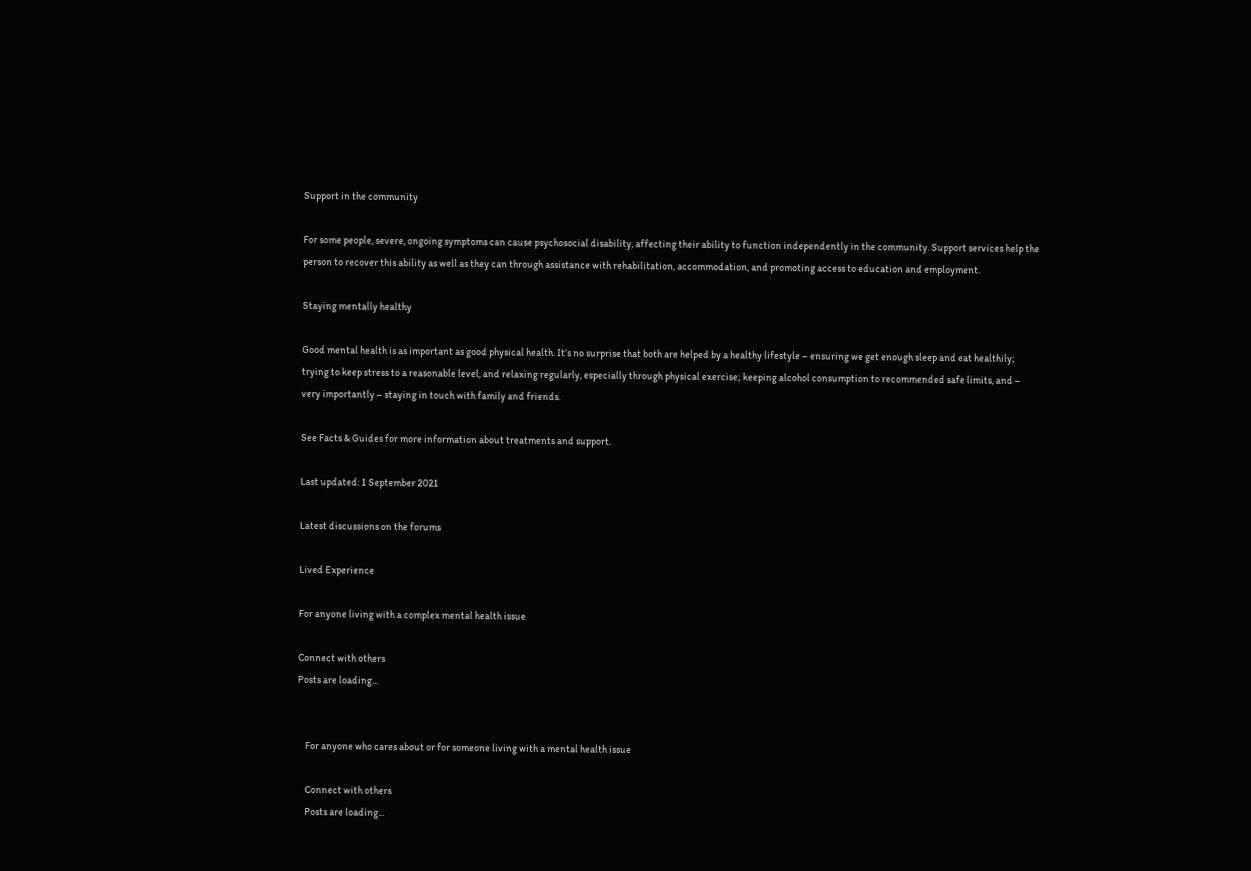Support in the community

For some people, severe, ongoing symptoms can cause psychosocial disability, affecting their ability to function independently in the community. Support services help the person to recover this ability as well as they can through assistance with rehabilitation, accommodation, and promoting access to education and employment.

Staying mentally healthy

Good mental health is as important as good physical health. It’s no surprise that both are helped by a healthy lifestyle – ensuring we get enough sleep and eat healthily; trying to keep stress to a reasonable level, and relaxing regularly, especially through physical exercise; keeping alcohol consumption to recommended safe limits, and – very importantly – staying in touch with family and friends.

See Facts & Guides for more information about treatments and support.

Last updated: 1 September 2021

Latest discussions on the forums

Lived Experience

For anyone living with a complex mental health issue

Connect with others
Posts are loading...


    For anyone who cares about or for someone living with a mental health issue

    Connect with others
    Posts are loading...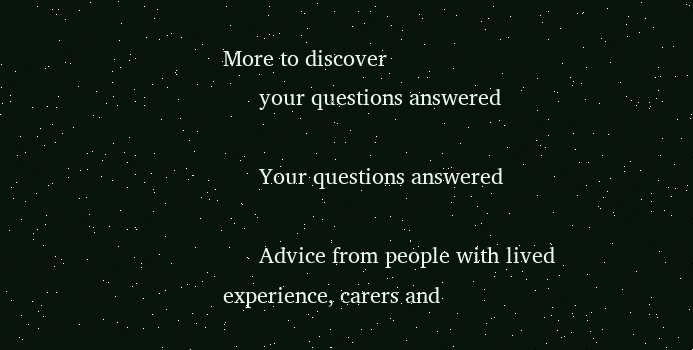More to discover
      your questions answered

      Your questions answered

      Advice from people with lived experience, carers and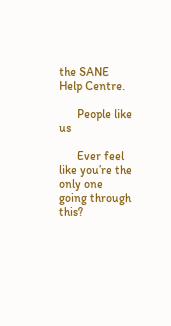the SANE Help Centre.

      People like us

      Ever feel like you’re the only one going through this?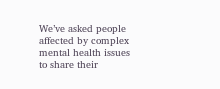We’ve asked people affected by complex mental health issues to share their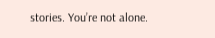stories. You’re not alone.